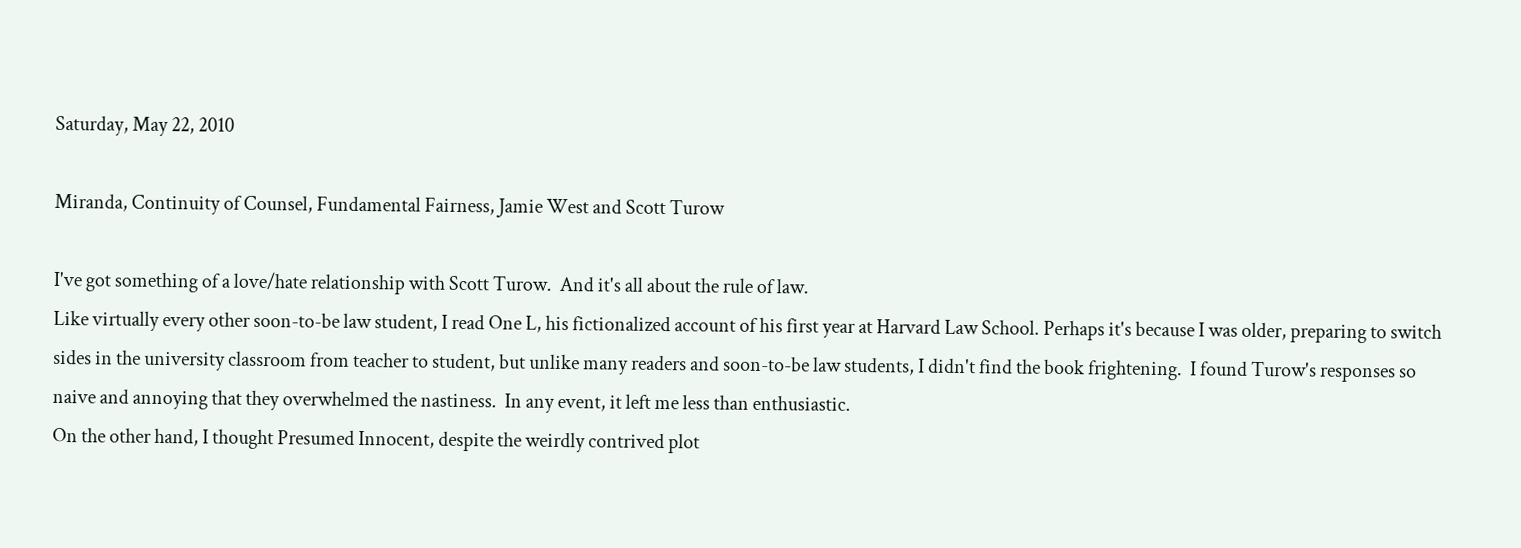Saturday, May 22, 2010

Miranda, Continuity of Counsel, Fundamental Fairness, Jamie West and Scott Turow

I've got something of a love/hate relationship with Scott Turow.  And it's all about the rule of law.
Like virtually every other soon-to-be law student, I read One L, his fictionalized account of his first year at Harvard Law School. Perhaps it's because I was older, preparing to switch sides in the university classroom from teacher to student, but unlike many readers and soon-to-be law students, I didn't find the book frightening.  I found Turow's responses so naive and annoying that they overwhelmed the nastiness.  In any event, it left me less than enthusiastic.
On the other hand, I thought Presumed Innocent, despite the weirdly contrived plot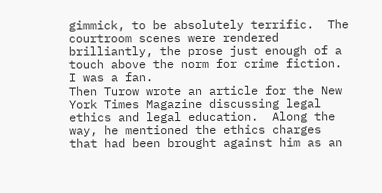gimmick, to be absolutely terrific.  The courtroom scenes were rendered brilliantly, the prose just enough of a touch above the norm for crime fiction.  I was a fan.
Then Turow wrote an article for the New York Times Magazine discussing legal ethics and legal education.  Along the way, he mentioned the ethics charges that had been brought against him as an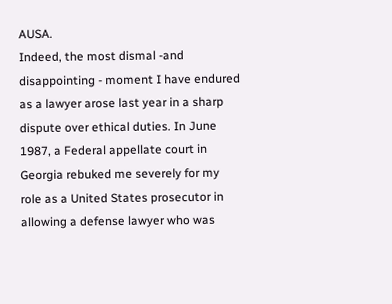AUSA.
Indeed, the most dismal -and disappointing - moment I have endured as a lawyer arose last year in a sharp dispute over ethical duties. In June 1987, a Federal appellate court in Georgia rebuked me severely for my role as a United States prosecutor in allowing a defense lawyer who was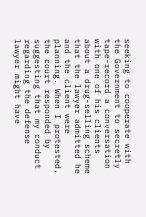seeking to cooperate with the Government to secretly tape-record a conversation with one of his clients about a drug-selling scheme that the lawyer admitted he and the client were planning. When I protested, the court responded by suggesting that my conduct regarding the defense lawyer might have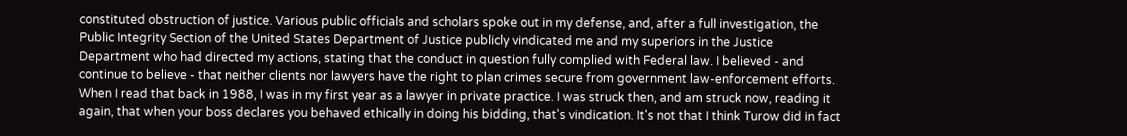constituted obstruction of justice. Various public officials and scholars spoke out in my defense, and, after a full investigation, the Public Integrity Section of the United States Department of Justice publicly vindicated me and my superiors in the Justice Department who had directed my actions, stating that the conduct in question fully complied with Federal law. I believed - and continue to believe - that neither clients nor lawyers have the right to plan crimes secure from government law-enforcement efforts.
When I read that back in 1988, I was in my first year as a lawyer in private practice. I was struck then, and am struck now, reading it again, that when your boss declares you behaved ethically in doing his bidding, that's vindication. It's not that I think Turow did in fact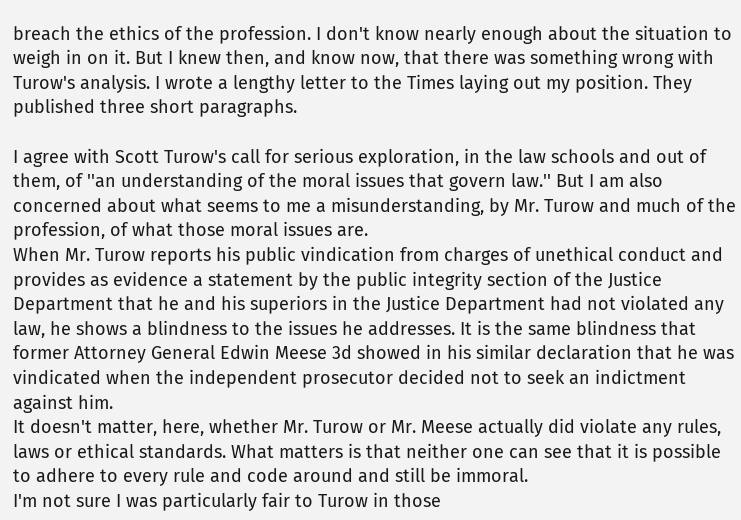breach the ethics of the profession. I don't know nearly enough about the situation to weigh in on it. But I knew then, and know now, that there was something wrong with Turow's analysis. I wrote a lengthy letter to the Times laying out my position. They published three short paragraphs.

I agree with Scott Turow's call for serious exploration, in the law schools and out of them, of ''an understanding of the moral issues that govern law.'' But I am also concerned about what seems to me a misunderstanding, by Mr. Turow and much of the profession, of what those moral issues are.
When Mr. Turow reports his public vindication from charges of unethical conduct and provides as evidence a statement by the public integrity section of the Justice Department that he and his superiors in the Justice Department had not violated any law, he shows a blindness to the issues he addresses. It is the same blindness that former Attorney General Edwin Meese 3d showed in his similar declaration that he was vindicated when the independent prosecutor decided not to seek an indictment against him.
It doesn't matter, here, whether Mr. Turow or Mr. Meese actually did violate any rules, laws or ethical standards. What matters is that neither one can see that it is possible to adhere to every rule and code around and still be immoral.
I'm not sure I was particularly fair to Turow in those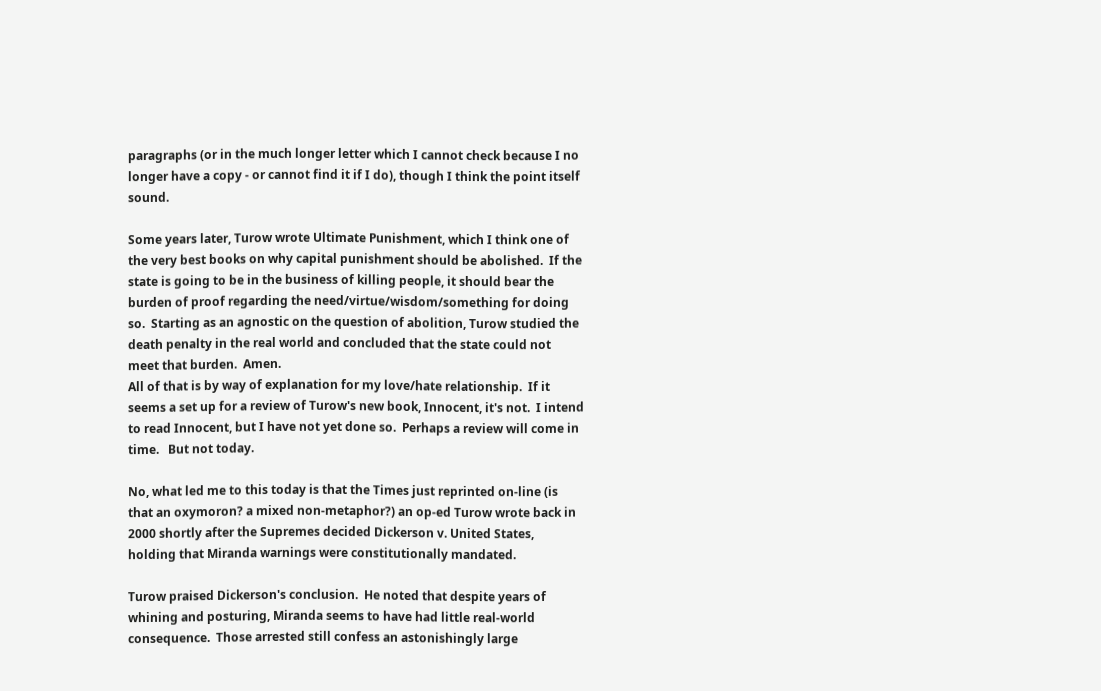paragraphs (or in the much longer letter which I cannot check because I no longer have a copy - or cannot find it if I do), though I think the point itself sound.

Some years later, Turow wrote Ultimate Punishment, which I think one of the very best books on why capital punishment should be abolished.  If the state is going to be in the business of killing people, it should bear the burden of proof regarding the need/virtue/wisdom/something for doing so.  Starting as an agnostic on the question of abolition, Turow studied the death penalty in the real world and concluded that the state could not meet that burden.  Amen.
All of that is by way of explanation for my love/hate relationship.  If it seems a set up for a review of Turow's new book, Innocent, it's not.  I intend to read Innocent, but I have not yet done so.  Perhaps a review will come in time.   But not today.

No, what led me to this today is that the Times just reprinted on-line (is that an oxymoron? a mixed non-metaphor?) an op-ed Turow wrote back in 2000 shortly after the Supremes decided Dickerson v. United States, holding that Miranda warnings were constitutionally mandated.

Turow praised Dickerson's conclusion.  He noted that despite years of whining and posturing, Miranda seems to have had little real-world consequence.  Those arrested still confess an astonishingly large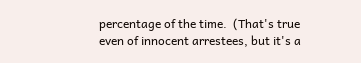percentage of the time.  (That's true even of innocent arrestees, but it's a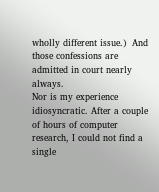wholly different issue.)  And those confessions are admitted in court nearly always.
Nor is my experience idiosyncratic. After a couple of hours of computer research, I could not find a single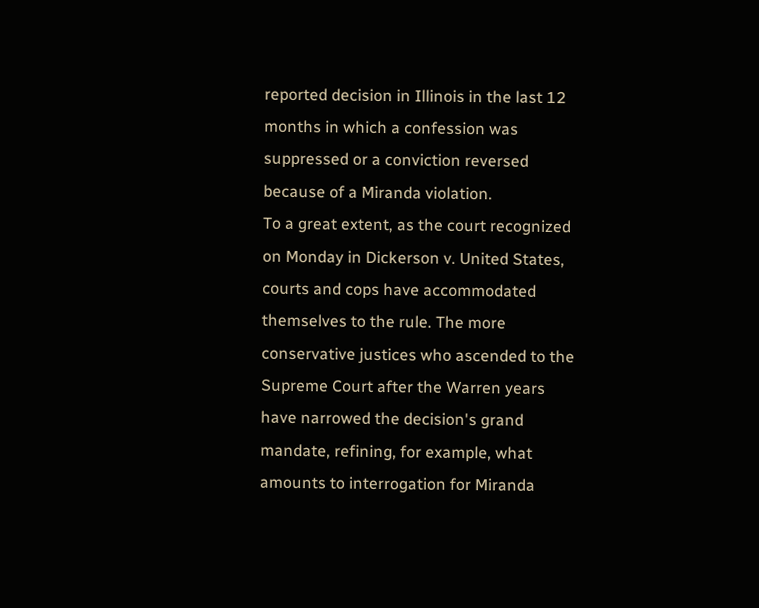reported decision in Illinois in the last 12 months in which a confession was suppressed or a conviction reversed because of a Miranda violation.
To a great extent, as the court recognized on Monday in Dickerson v. United States, courts and cops have accommodated themselves to the rule. The more conservative justices who ascended to the Supreme Court after the Warren years have narrowed the decision's grand mandate, refining, for example, what amounts to interrogation for Miranda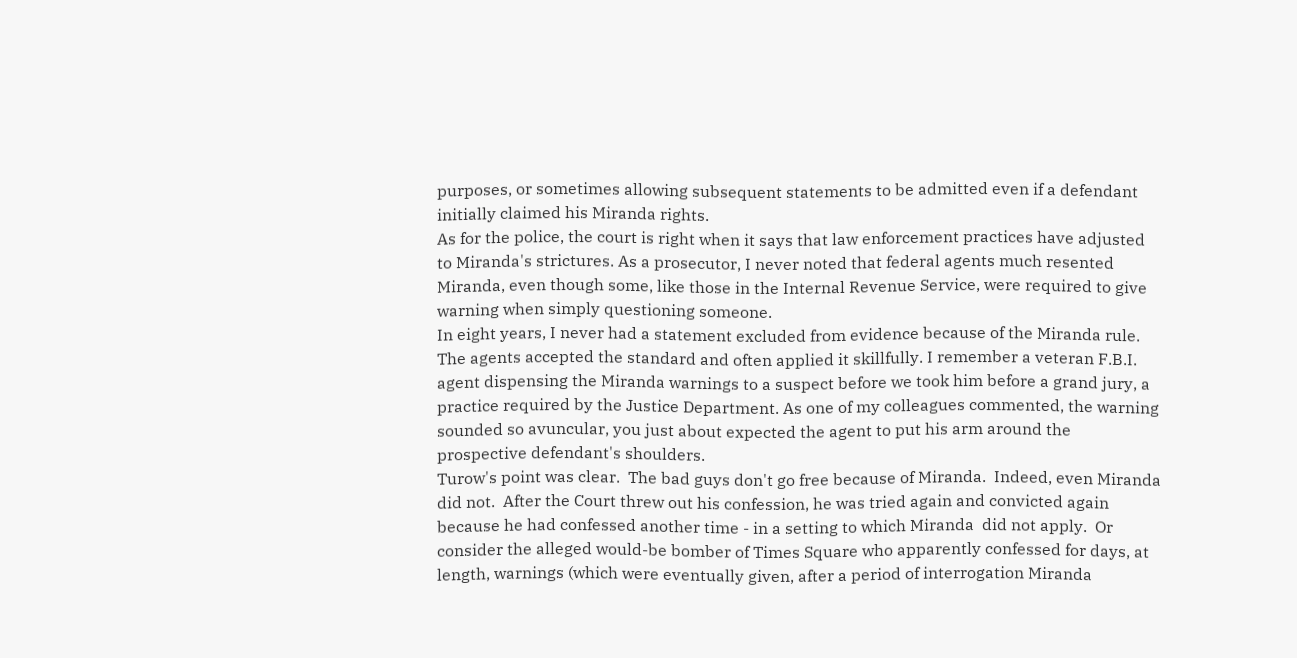purposes, or sometimes allowing subsequent statements to be admitted even if a defendant initially claimed his Miranda rights.
As for the police, the court is right when it says that law enforcement practices have adjusted to Miranda's strictures. As a prosecutor, I never noted that federal agents much resented Miranda, even though some, like those in the Internal Revenue Service, were required to give warning when simply questioning someone.
In eight years, I never had a statement excluded from evidence because of the Miranda rule. The agents accepted the standard and often applied it skillfully. I remember a veteran F.B.I. agent dispensing the Miranda warnings to a suspect before we took him before a grand jury, a practice required by the Justice Department. As one of my colleagues commented, the warning sounded so avuncular, you just about expected the agent to put his arm around the prospective defendant's shoulders.
Turow's point was clear.  The bad guys don't go free because of Miranda.  Indeed, even Miranda did not.  After the Court threw out his confession, he was tried again and convicted again because he had confessed another time - in a setting to which Miranda  did not apply.  Or consider the alleged would-be bomber of Times Square who apparently confessed for days, at length, warnings (which were eventually given, after a period of interrogation Miranda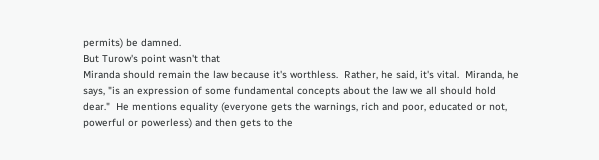permits) be damned.
But Turow's point wasn't that
Miranda should remain the law because it's worthless.  Rather, he said, it's vital.  Miranda, he says, "is an expression of some fundamental concepts about the law we all should hold dear."  He mentions equality (everyone gets the warnings, rich and poor, educated or not, powerful or powerless) and then gets to the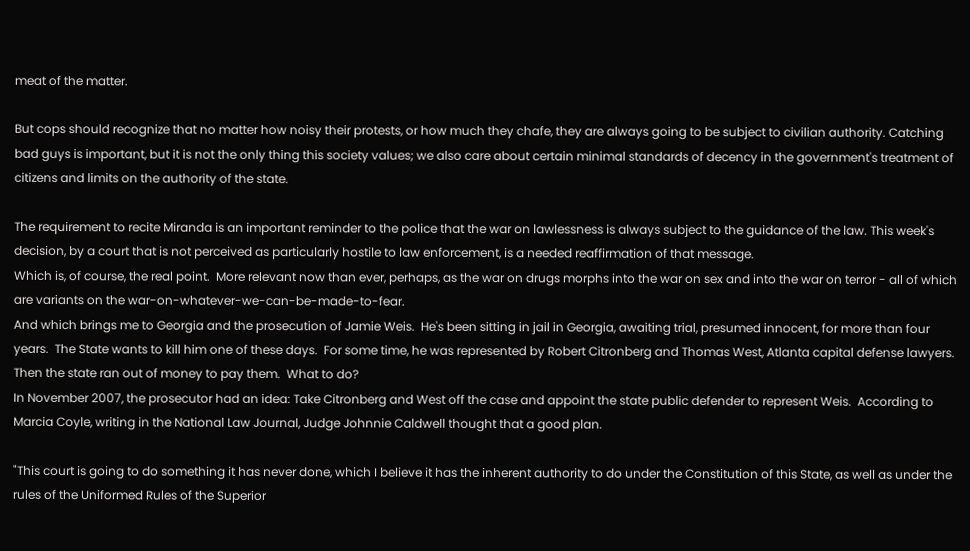meat of the matter.

But cops should recognize that no matter how noisy their protests, or how much they chafe, they are always going to be subject to civilian authority. Catching bad guys is important, but it is not the only thing this society values; we also care about certain minimal standards of decency in the government's treatment of citizens and limits on the authority of the state.

The requirement to recite Miranda is an important reminder to the police that the war on lawlessness is always subject to the guidance of the law. This week's decision, by a court that is not perceived as particularly hostile to law enforcement, is a needed reaffirmation of that message.
Which is, of course, the real point.  More relevant now than ever, perhaps, as the war on drugs morphs into the war on sex and into the war on terror - all of which are variants on the war-on-whatever-we-can-be-made-to-fear.
And which brings me to Georgia and the prosecution of Jamie Weis.  He's been sitting in jail in Georgia, awaiting trial, presumed innocent, for more than four years.  The State wants to kill him one of these days.  For some time, he was represented by Robert Citronberg and Thomas West, Atlanta capital defense lawyers.  Then the state ran out of money to pay them.  What to do?
In November 2007, the prosecutor had an idea: Take Citronberg and West off the case and appoint the state public defender to represent Weis.  According to
Marcia Coyle, writing in the National Law Journal, Judge Johnnie Caldwell thought that a good plan.

"This court is going to do something it has never done, which I believe it has the inherent authority to do under the Constitution of this State, as well as under the rules of the Uniformed Rules of the Superior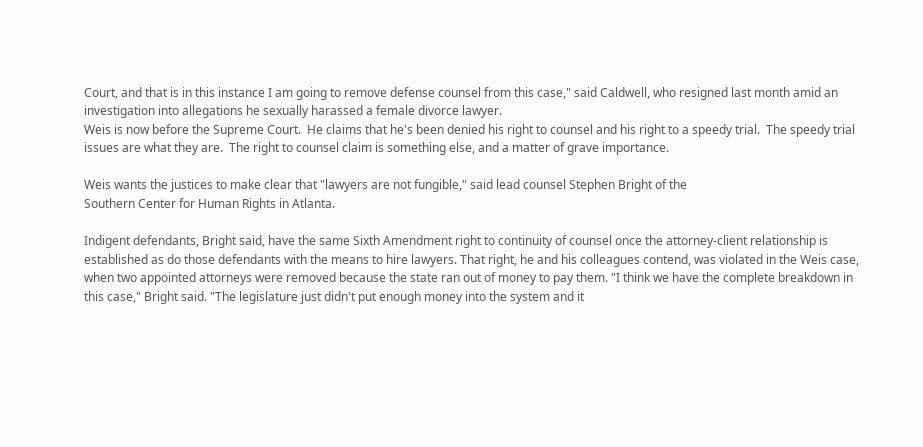Court, and that is in this instance I am going to remove defense counsel from this case," said Caldwell, who resigned last month amid an investigation into allegations he sexually harassed a female divorce lawyer.
Weis is now before the Supreme Court.  He claims that he's been denied his right to counsel and his right to a speedy trial.  The speedy trial issues are what they are.  The right to counsel claim is something else, and a matter of grave importance.

Weis wants the justices to make clear that "lawyers are not fungible," said lead counsel Stephen Bright of the
Southern Center for Human Rights in Atlanta.

Indigent defendants, Bright said, have the same Sixth Amendment right to continuity of counsel once the attorney-client relationship is established as do those defendants with the means to hire lawyers. That right, he and his colleagues contend, was violated in the Weis case, when two appointed attorneys were removed because the state ran out of money to pay them. "I think we have the complete breakdown in this case," Bright said. "The legislature just didn't put enough money into the system and it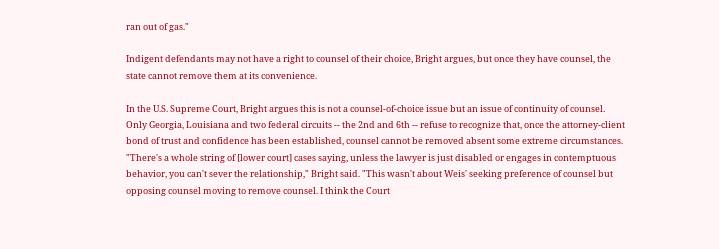ran out of gas."

Indigent defendants may not have a right to counsel of their choice, Bright argues, but once they have counsel, the state cannot remove them at its convenience.

In the U.S. Supreme Court, Bright argues this is not a counsel-of-choice issue but an issue of continuity of counsel. Only Georgia, Louisiana and two federal circuits -- the 2nd and 6th -- refuse to recognize that, once the attorney-client bond of trust and confidence has been established, counsel cannot be removed absent some extreme circumstances. "There's a whole string of [lower court] cases saying, unless the lawyer is just disabled or engages in contemptuous behavior, you can't sever the relationship," Bright said. "This wasn't about Weis' seeking preference of counsel but opposing counsel moving to remove counsel. I think the Court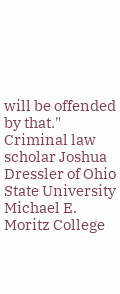will be offended by that."
Criminal law scholar Joshua Dressler of Ohio State University Michael E. Moritz College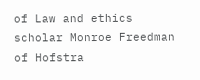of Law and ethics scholar Monroe Freedman of Hofstra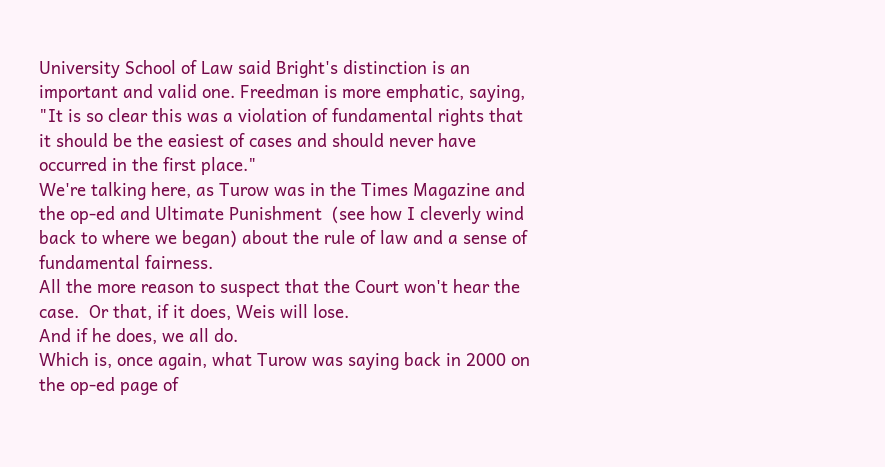University School of Law said Bright's distinction is an important and valid one. Freedman is more emphatic, saying, "It is so clear this was a violation of fundamental rights that it should be the easiest of cases and should never have occurred in the first place."
We're talking here, as Turow was in the Times Magazine and the op-ed and Ultimate Punishment  (see how I cleverly wind back to where we began) about the rule of law and a sense of fundamental fairness.
All the more reason to suspect that the Court won't hear the case.  Or that, if it does, Weis will lose.
And if he does, we all do.
Which is, once again, what Turow was saying back in 2000 on the op-ed page of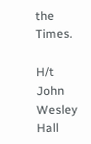the Times.

H/t John Wesley Hall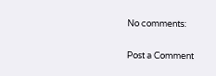No comments:

Post a Comment